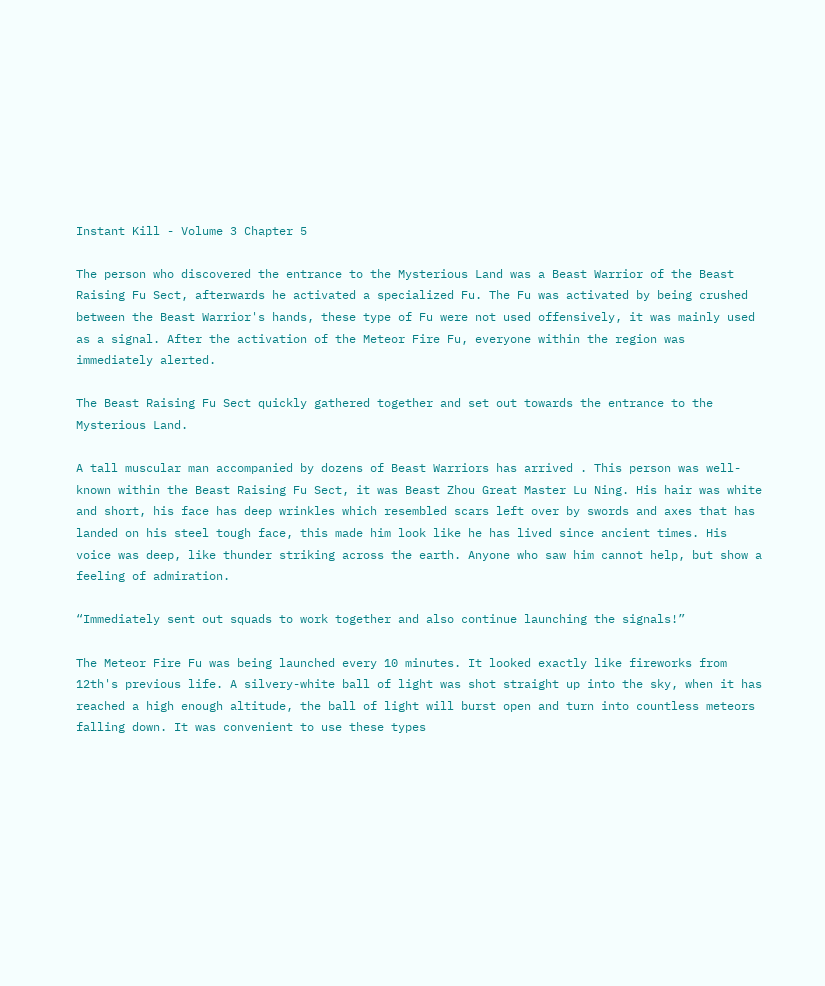Instant Kill - Volume 3 Chapter 5

The person who discovered the entrance to the Mysterious Land was a Beast Warrior of the Beast Raising Fu Sect, afterwards he activated a specialized Fu. The Fu was activated by being crushed between the Beast Warrior's hands, these type of Fu were not used offensively, it was mainly used as a signal. After the activation of the Meteor Fire Fu, everyone within the region was immediately alerted.

The Beast Raising Fu Sect quickly gathered together and set out towards the entrance to the Mysterious Land.

A tall muscular man accompanied by dozens of Beast Warriors has arrived . This person was well-known within the Beast Raising Fu Sect, it was Beast Zhou Great Master Lu Ning. His hair was white and short, his face has deep wrinkles which resembled scars left over by swords and axes that has landed on his steel tough face, this made him look like he has lived since ancient times. His voice was deep, like thunder striking across the earth. Anyone who saw him cannot help, but show a feeling of admiration.

“Immediately sent out squads to work together and also continue launching the signals!”

The Meteor Fire Fu was being launched every 10 minutes. It looked exactly like fireworks from 12th's previous life. A silvery-white ball of light was shot straight up into the sky, when it has reached a high enough altitude, the ball of light will burst open and turn into countless meteors falling down. It was convenient to use these types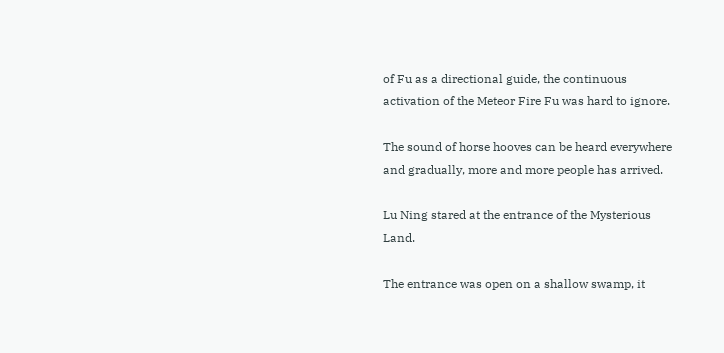of Fu as a directional guide, the continuous activation of the Meteor Fire Fu was hard to ignore.

The sound of horse hooves can be heard everywhere and gradually, more and more people has arrived.

Lu Ning stared at the entrance of the Mysterious Land.

The entrance was open on a shallow swamp, it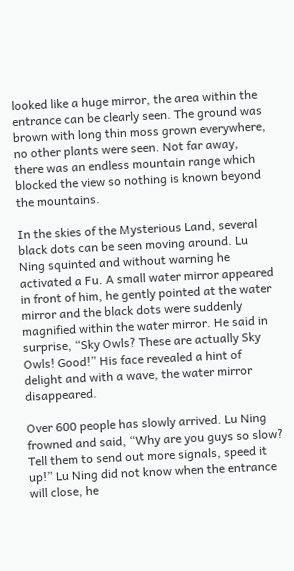looked like a huge mirror, the area within the entrance can be clearly seen. The ground was brown with long thin moss grown everywhere, no other plants were seen. Not far away, there was an endless mountain range which blocked the view so nothing is known beyond the mountains.

In the skies of the Mysterious Land, several black dots can be seen moving around. Lu Ning squinted and without warning he activated a Fu. A small water mirror appeared in front of him, he gently pointed at the water mirror and the black dots were suddenly magnified within the water mirror. He said in surprise, “Sky Owls? These are actually Sky Owls! Good!” His face revealed a hint of delight and with a wave, the water mirror disappeared.

Over 600 people has slowly arrived. Lu Ning frowned and said, “Why are you guys so slow? Tell them to send out more signals, speed it up!” Lu Ning did not know when the entrance will close, he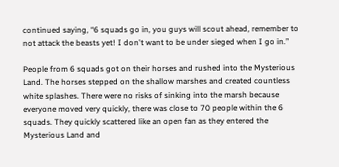continued saying, “6 squads go in, you guys will scout ahead, remember to not attack the beasts yet! I don't want to be under sieged when I go in.”

People from 6 squads got on their horses and rushed into the Mysterious Land. The horses stepped on the shallow marshes and created countless white splashes. There were no risks of sinking into the marsh because everyone moved very quickly, there was close to 70 people within the 6 squads. They quickly scattered like an open fan as they entered the Mysterious Land and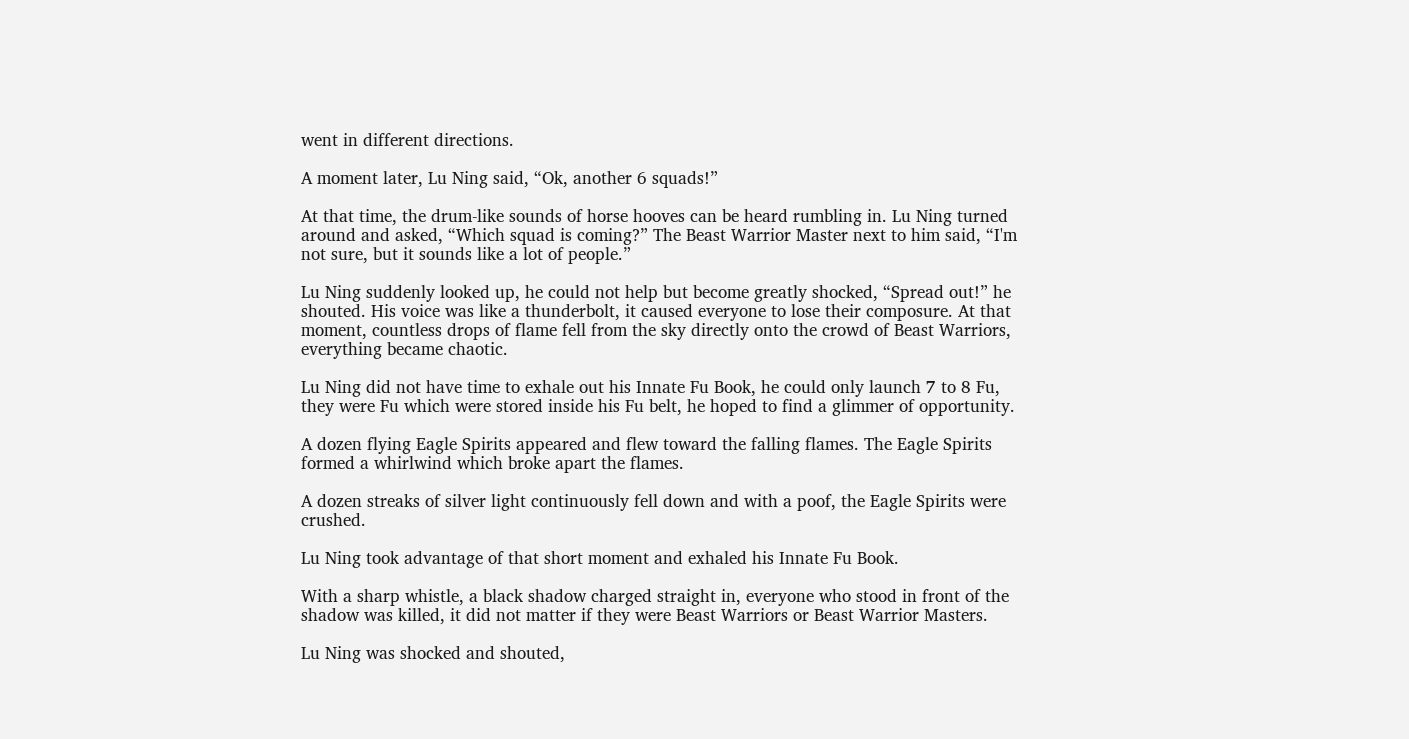went in different directions.

A moment later, Lu Ning said, “Ok, another 6 squads!”

At that time, the drum-like sounds of horse hooves can be heard rumbling in. Lu Ning turned around and asked, “Which squad is coming?” The Beast Warrior Master next to him said, “I'm not sure, but it sounds like a lot of people.”

Lu Ning suddenly looked up, he could not help but become greatly shocked, “Spread out!” he shouted. His voice was like a thunderbolt, it caused everyone to lose their composure. At that moment, countless drops of flame fell from the sky directly onto the crowd of Beast Warriors, everything became chaotic.

Lu Ning did not have time to exhale out his Innate Fu Book, he could only launch 7 to 8 Fu, they were Fu which were stored inside his Fu belt, he hoped to find a glimmer of opportunity.

A dozen flying Eagle Spirits appeared and flew toward the falling flames. The Eagle Spirits formed a whirlwind which broke apart the flames.

A dozen streaks of silver light continuously fell down and with a poof, the Eagle Spirits were crushed.

Lu Ning took advantage of that short moment and exhaled his Innate Fu Book.

With a sharp whistle, a black shadow charged straight in, everyone who stood in front of the shadow was killed, it did not matter if they were Beast Warriors or Beast Warrior Masters.

Lu Ning was shocked and shouted,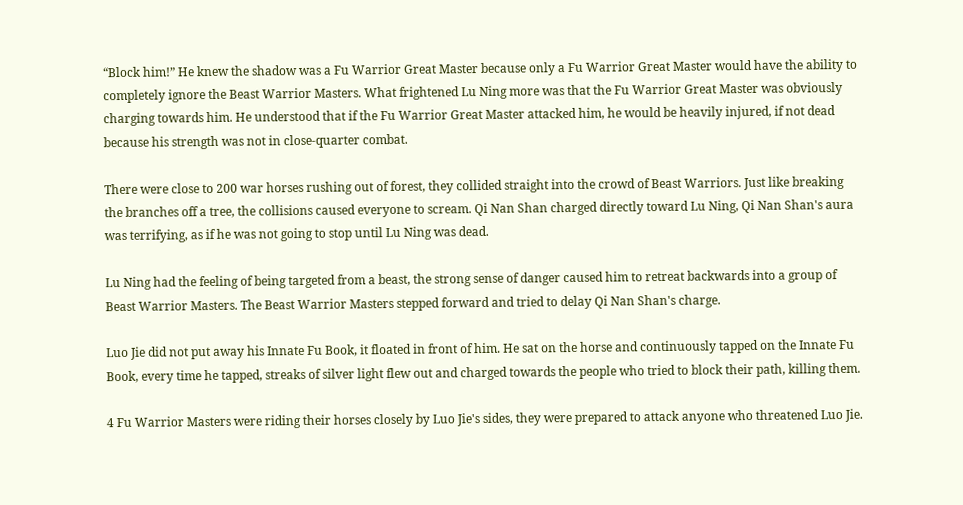“Block him!” He knew the shadow was a Fu Warrior Great Master because only a Fu Warrior Great Master would have the ability to completely ignore the Beast Warrior Masters. What frightened Lu Ning more was that the Fu Warrior Great Master was obviously charging towards him. He understood that if the Fu Warrior Great Master attacked him, he would be heavily injured, if not dead because his strength was not in close-quarter combat.

There were close to 200 war horses rushing out of forest, they collided straight into the crowd of Beast Warriors. Just like breaking the branches off a tree, the collisions caused everyone to scream. Qi Nan Shan charged directly toward Lu Ning, Qi Nan Shan's aura was terrifying, as if he was not going to stop until Lu Ning was dead.

Lu Ning had the feeling of being targeted from a beast, the strong sense of danger caused him to retreat backwards into a group of Beast Warrior Masters. The Beast Warrior Masters stepped forward and tried to delay Qi Nan Shan's charge.

Luo Jie did not put away his Innate Fu Book, it floated in front of him. He sat on the horse and continuously tapped on the Innate Fu Book, every time he tapped, streaks of silver light flew out and charged towards the people who tried to block their path, killing them.

4 Fu Warrior Masters were riding their horses closely by Luo Jie's sides, they were prepared to attack anyone who threatened Luo Jie.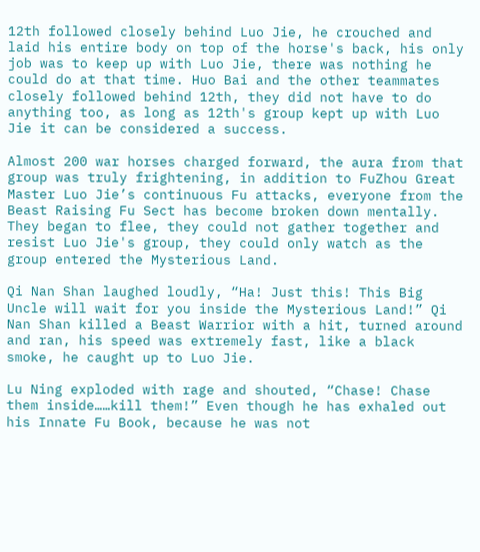12th followed closely behind Luo Jie, he crouched and laid his entire body on top of the horse's back, his only job was to keep up with Luo Jie, there was nothing he could do at that time. Huo Bai and the other teammates closely followed behind 12th, they did not have to do anything too, as long as 12th's group kept up with Luo Jie it can be considered a success.

Almost 200 war horses charged forward, the aura from that group was truly frightening, in addition to FuZhou Great Master Luo Jie’s continuous Fu attacks, everyone from the Beast Raising Fu Sect has become broken down mentally. They began to flee, they could not gather together and resist Luo Jie's group, they could only watch as the group entered the Mysterious Land.

Qi Nan Shan laughed loudly, “Ha! Just this! This Big Uncle will wait for you inside the Mysterious Land!” Qi Nan Shan killed a Beast Warrior with a hit, turned around and ran, his speed was extremely fast, like a black smoke, he caught up to Luo Jie.

Lu Ning exploded with rage and shouted, “Chase! Chase them inside……kill them!” Even though he has exhaled out his Innate Fu Book, because he was not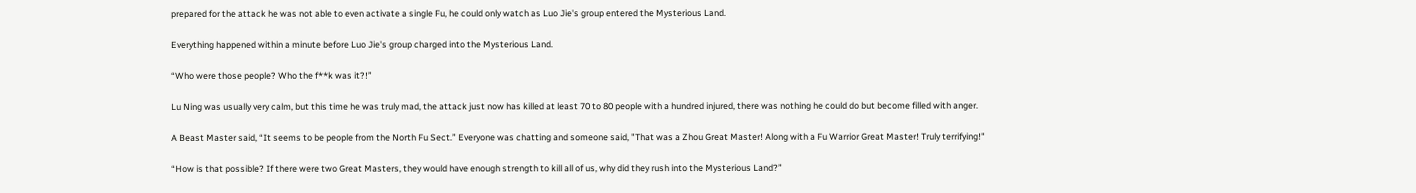prepared for the attack he was not able to even activate a single Fu, he could only watch as Luo Jie's group entered the Mysterious Land.

Everything happened within a minute before Luo Jie's group charged into the Mysterious Land.

“Who were those people? Who the f**k was it?!”

Lu Ning was usually very calm, but this time he was truly mad, the attack just now has killed at least 70 to 80 people with a hundred injured, there was nothing he could do but become filled with anger.

A Beast Master said, “It seems to be people from the North Fu Sect.” Everyone was chatting and someone said, "That was a Zhou Great Master! Along with a Fu Warrior Great Master! Truly terrifying!"

“How is that possible? If there were two Great Masters, they would have enough strength to kill all of us, why did they rush into the Mysterious Land?”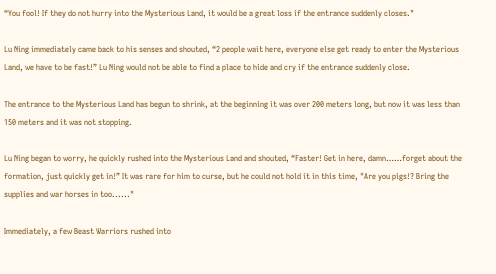“You fool! If they do not hurry into the Mysterious Land, it would be a great loss if the entrance suddenly closes."

Lu Ning immediately came back to his senses and shouted, “2 people wait here, everyone else get ready to enter the Mysterious Land, we have to be fast!” Lu Ning would not be able to find a place to hide and cry if the entrance suddenly close.

The entrance to the Mysterious Land has begun to shrink, at the beginning it was over 200 meters long, but now it was less than 150 meters and it was not stopping.

Lu Ning began to worry, he quickly rushed into the Mysterious Land and shouted, “Faster! Get in here, damn……forget about the formation, just quickly get in!” It was rare for him to curse, but he could not hold it in this time, "Are you pigs!? Bring the supplies and war horses in too......"

Immediately, a few Beast Warriors rushed into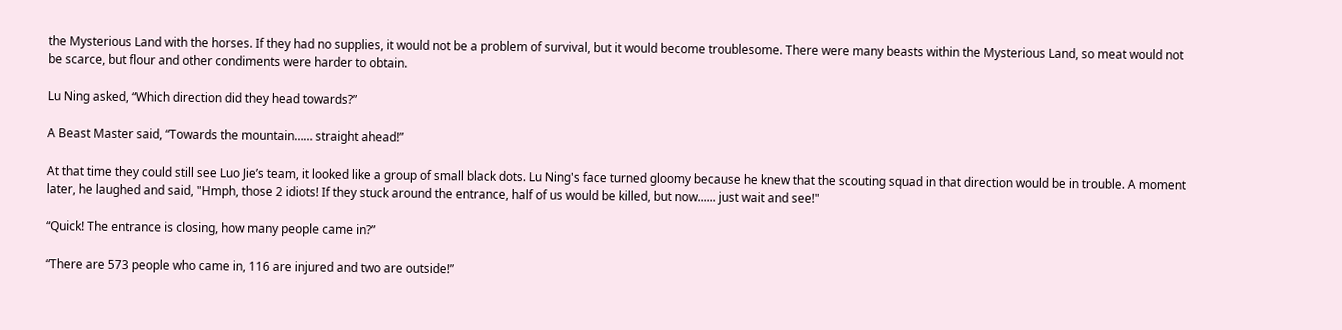the Mysterious Land with the horses. If they had no supplies, it would not be a problem of survival, but it would become troublesome. There were many beasts within the Mysterious Land, so meat would not be scarce, but flour and other condiments were harder to obtain.

Lu Ning asked, “Which direction did they head towards?”

A Beast Master said, “Towards the mountain…… straight ahead!”

At that time they could still see Luo Jie’s team, it looked like a group of small black dots. Lu Ning's face turned gloomy because he knew that the scouting squad in that direction would be in trouble. A moment later, he laughed and said, "Hmph, those 2 idiots! If they stuck around the entrance, half of us would be killed, but now...... just wait and see!"

“Quick! The entrance is closing, how many people came in?”

“There are 573 people who came in, 116 are injured and two are outside!”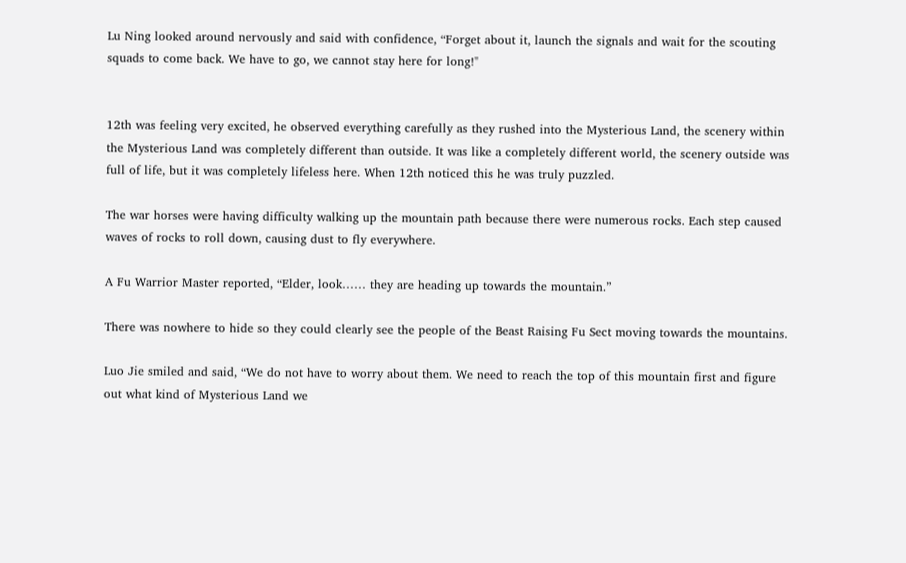Lu Ning looked around nervously and said with confidence, “Forget about it, launch the signals and wait for the scouting squads to come back. We have to go, we cannot stay here for long!"


12th was feeling very excited, he observed everything carefully as they rushed into the Mysterious Land, the scenery within the Mysterious Land was completely different than outside. It was like a completely different world, the scenery outside was full of life, but it was completely lifeless here. When 12th noticed this he was truly puzzled.

The war horses were having difficulty walking up the mountain path because there were numerous rocks. Each step caused waves of rocks to roll down, causing dust to fly everywhere.

A Fu Warrior Master reported, “Elder, look…… they are heading up towards the mountain.”

There was nowhere to hide so they could clearly see the people of the Beast Raising Fu Sect moving towards the mountains.

Luo Jie smiled and said, “We do not have to worry about them. We need to reach the top of this mountain first and figure out what kind of Mysterious Land we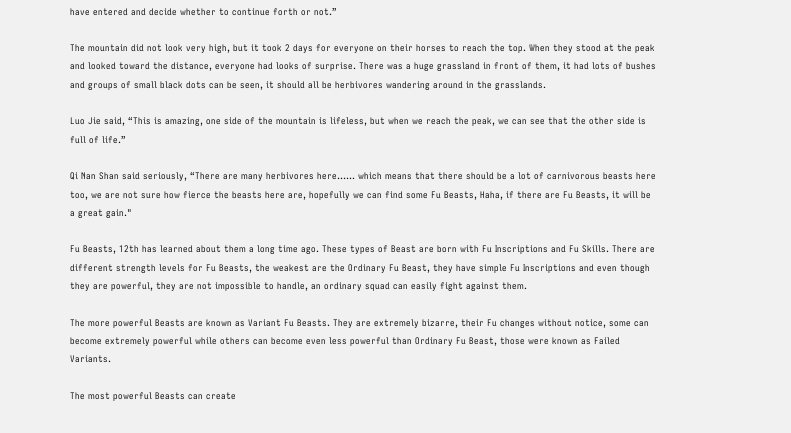have entered and decide whether to continue forth or not.”

The mountain did not look very high, but it took 2 days for everyone on their horses to reach the top. When they stood at the peak and looked toward the distance, everyone had looks of surprise. There was a huge grassland in front of them, it had lots of bushes and groups of small black dots can be seen, it should all be herbivores wandering around in the grasslands.

Luo Jie said, “This is amazing, one side of the mountain is lifeless, but when we reach the peak, we can see that the other side is full of life.”

Qi Nan Shan said seriously, “There are many herbivores here…… which means that there should be a lot of carnivorous beasts here too, we are not sure how fierce the beasts here are, hopefully we can find some Fu Beasts, Haha, if there are Fu Beasts, it will be a great gain."

Fu Beasts, 12th has learned about them a long time ago. These types of Beast are born with Fu Inscriptions and Fu Skills. There are different strength levels for Fu Beasts, the weakest are the Ordinary Fu Beast, they have simple Fu Inscriptions and even though they are powerful, they are not impossible to handle, an ordinary squad can easily fight against them.

The more powerful Beasts are known as Variant Fu Beasts. They are extremely bizarre, their Fu changes without notice, some can become extremely powerful while others can become even less powerful than Ordinary Fu Beast, those were known as Failed Variants.

The most powerful Beasts can create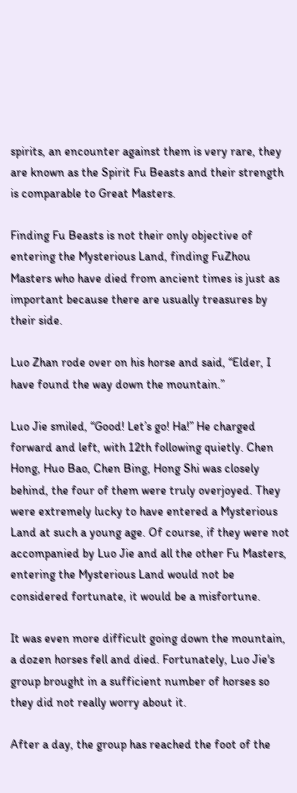spirits, an encounter against them is very rare, they are known as the Spirit Fu Beasts and their strength is comparable to Great Masters.

Finding Fu Beasts is not their only objective of entering the Mysterious Land, finding FuZhou Masters who have died from ancient times is just as important because there are usually treasures by their side.

Luo Zhan rode over on his horse and said, “Elder, I have found the way down the mountain.”

Luo Jie smiled, “Good! Let’s go! Ha!” He charged forward and left, with 12th following quietly. Chen Hong, Huo Bao, Chen Bing, Hong Shi was closely behind, the four of them were truly overjoyed. They were extremely lucky to have entered a Mysterious Land at such a young age. Of course, if they were not accompanied by Luo Jie and all the other Fu Masters, entering the Mysterious Land would not be considered fortunate, it would be a misfortune.

It was even more difficult going down the mountain, a dozen horses fell and died. Fortunately, Luo Jie's group brought in a sufficient number of horses so they did not really worry about it.

After a day, the group has reached the foot of the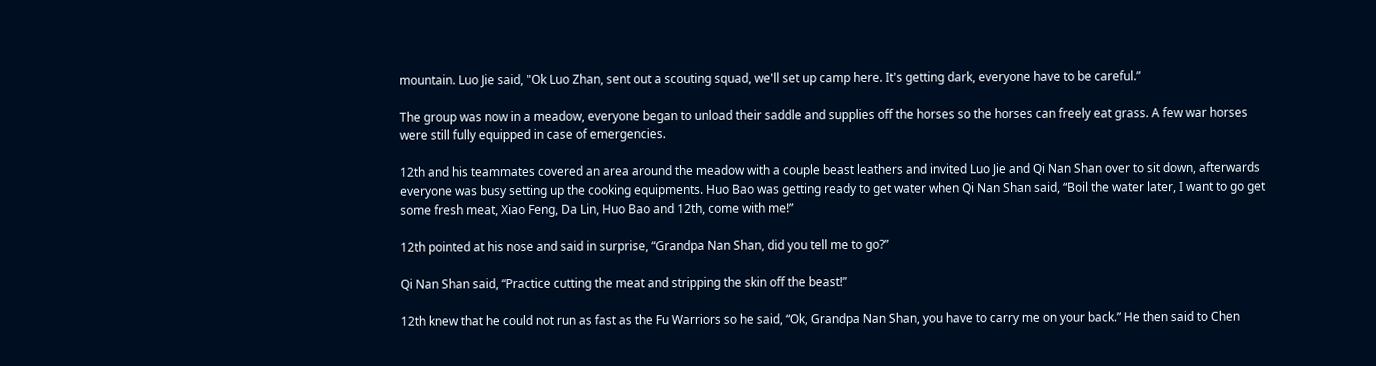mountain. Luo Jie said, "Ok Luo Zhan, sent out a scouting squad, we'll set up camp here. It's getting dark, everyone have to be careful.”

The group was now in a meadow, everyone began to unload their saddle and supplies off the horses so the horses can freely eat grass. A few war horses were still fully equipped in case of emergencies.

12th and his teammates covered an area around the meadow with a couple beast leathers and invited Luo Jie and Qi Nan Shan over to sit down, afterwards everyone was busy setting up the cooking equipments. Huo Bao was getting ready to get water when Qi Nan Shan said, “Boil the water later, I want to go get some fresh meat, Xiao Feng, Da Lin, Huo Bao and 12th, come with me!”

12th pointed at his nose and said in surprise, “Grandpa Nan Shan, did you tell me to go?”

Qi Nan Shan said, “Practice cutting the meat and stripping the skin off the beast!”

12th knew that he could not run as fast as the Fu Warriors so he said, “Ok, Grandpa Nan Shan, you have to carry me on your back.” He then said to Chen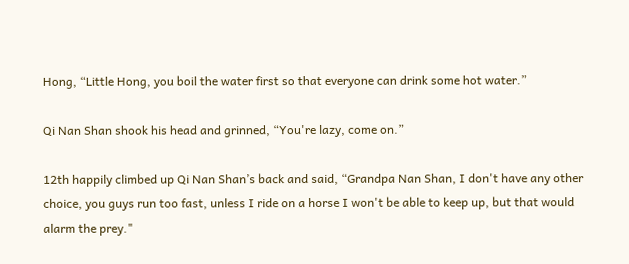Hong, “Little Hong, you boil the water first so that everyone can drink some hot water.”

Qi Nan Shan shook his head and grinned, “You're lazy, come on.”

12th happily climbed up Qi Nan Shan’s back and said, “Grandpa Nan Shan, I don't have any other choice, you guys run too fast, unless I ride on a horse I won't be able to keep up, but that would alarm the prey."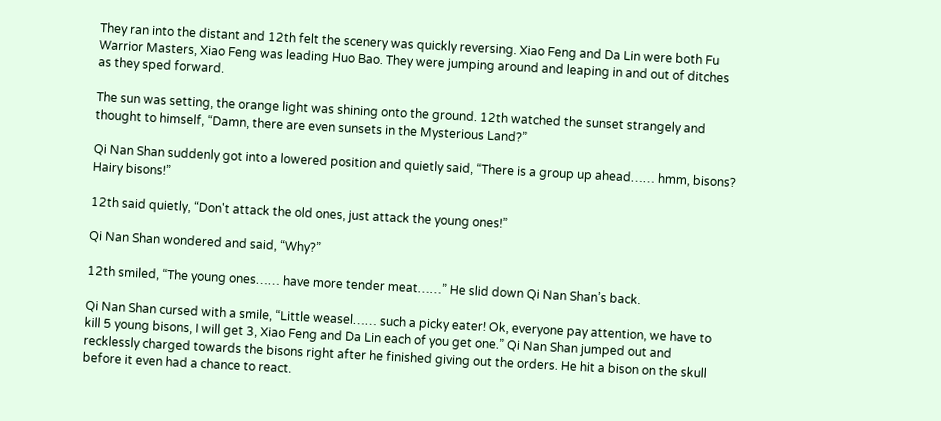They ran into the distant and 12th felt the scenery was quickly reversing. Xiao Feng and Da Lin were both Fu Warrior Masters, Xiao Feng was leading Huo Bao. They were jumping around and leaping in and out of ditches as they sped forward.

The sun was setting, the orange light was shining onto the ground. 12th watched the sunset strangely and thought to himself, “Damn, there are even sunsets in the Mysterious Land?”

Qi Nan Shan suddenly got into a lowered position and quietly said, “There is a group up ahead…… hmm, bisons? Hairy bisons!”

12th said quietly, “Don't attack the old ones, just attack the young ones!”

Qi Nan Shan wondered and said, “Why?”

12th smiled, “The young ones…… have more tender meat……” He slid down Qi Nan Shan’s back.

Qi Nan Shan cursed with a smile, “Little weasel…… such a picky eater! Ok, everyone pay attention, we have to kill 5 young bisons, I will get 3, Xiao Feng and Da Lin each of you get one.” Qi Nan Shan jumped out and recklessly charged towards the bisons right after he finished giving out the orders. He hit a bison on the skull before it even had a chance to react.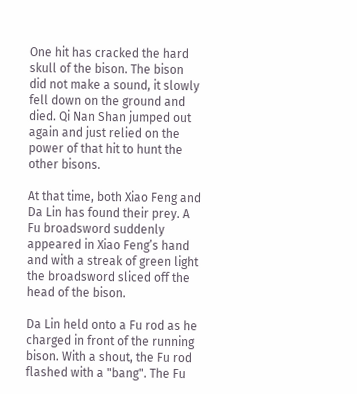One hit has cracked the hard skull of the bison. The bison did not make a sound, it slowly fell down on the ground and died. Qi Nan Shan jumped out again and just relied on the power of that hit to hunt the other bisons.

At that time, both Xiao Feng and Da Lin has found their prey. A Fu broadsword suddenly appeared in Xiao Feng’s hand and with a streak of green light the broadsword sliced off the head of the bison.

Da Lin held onto a Fu rod as he charged in front of the running bison. With a shout, the Fu rod flashed with a "bang". The Fu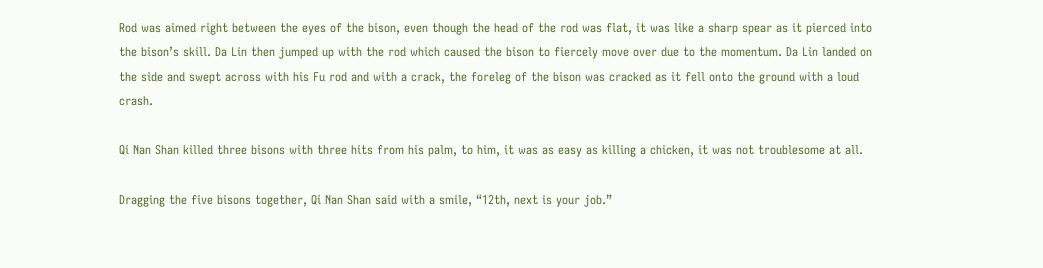Rod was aimed right between the eyes of the bison, even though the head of the rod was flat, it was like a sharp spear as it pierced into the bison’s skill. Da Lin then jumped up with the rod which caused the bison to fiercely move over due to the momentum. Da Lin landed on the side and swept across with his Fu rod and with a crack, the foreleg of the bison was cracked as it fell onto the ground with a loud crash.

Qi Nan Shan killed three bisons with three hits from his palm, to him, it was as easy as killing a chicken, it was not troublesome at all.

Dragging the five bisons together, Qi Nan Shan said with a smile, “12th, next is your job.”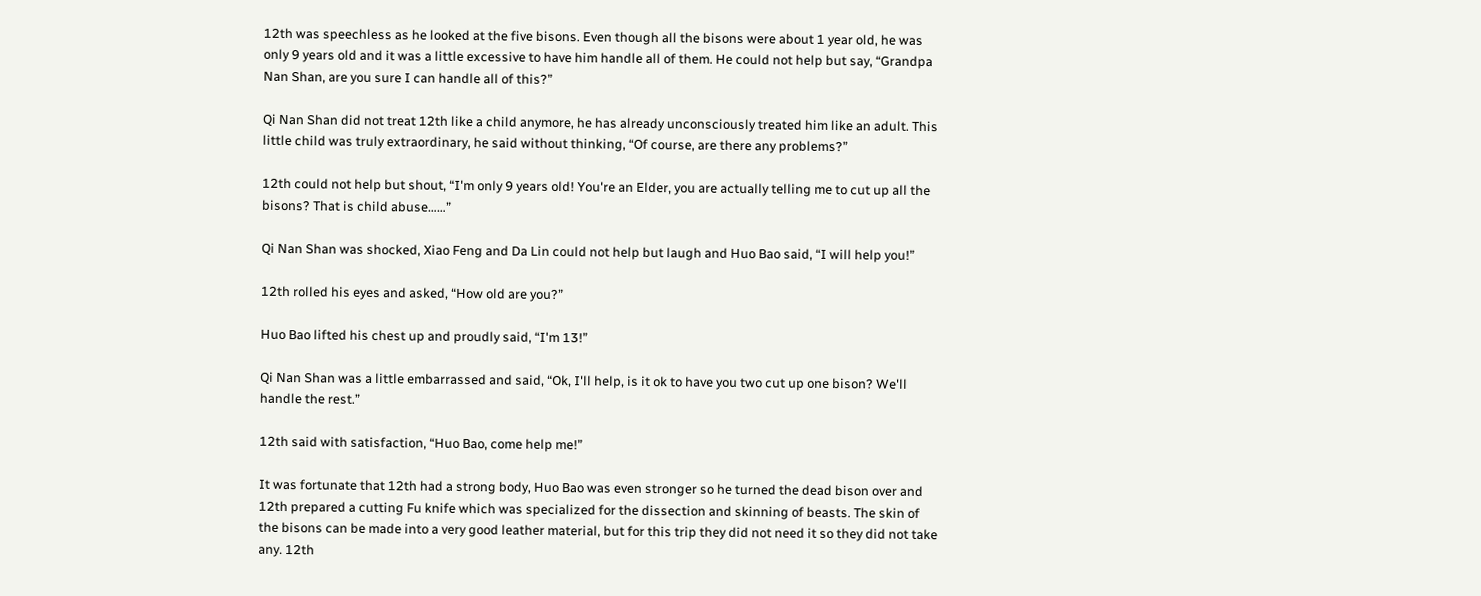12th was speechless as he looked at the five bisons. Even though all the bisons were about 1 year old, he was only 9 years old and it was a little excessive to have him handle all of them. He could not help but say, “Grandpa Nan Shan, are you sure I can handle all of this?”

Qi Nan Shan did not treat 12th like a child anymore, he has already unconsciously treated him like an adult. This little child was truly extraordinary, he said without thinking, “Of course, are there any problems?”

12th could not help but shout, “I'm only 9 years old! You're an Elder, you are actually telling me to cut up all the bisons? That is child abuse……”

Qi Nan Shan was shocked, Xiao Feng and Da Lin could not help but laugh and Huo Bao said, “I will help you!”

12th rolled his eyes and asked, “How old are you?”

Huo Bao lifted his chest up and proudly said, “I'm 13!”

Qi Nan Shan was a little embarrassed and said, “Ok, I'll help, is it ok to have you two cut up one bison? We'll handle the rest.”

12th said with satisfaction, “Huo Bao, come help me!”

It was fortunate that 12th had a strong body, Huo Bao was even stronger so he turned the dead bison over and 12th prepared a cutting Fu knife which was specialized for the dissection and skinning of beasts. The skin of the bisons can be made into a very good leather material, but for this trip they did not need it so they did not take any. 12th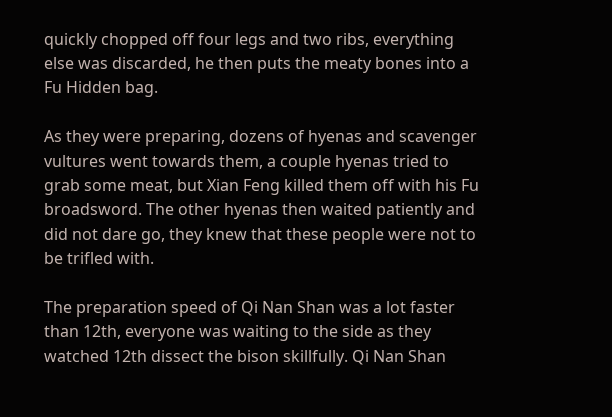quickly chopped off four legs and two ribs, everything else was discarded, he then puts the meaty bones into a Fu Hidden bag.

As they were preparing, dozens of hyenas and scavenger vultures went towards them, a couple hyenas tried to grab some meat, but Xian Feng killed them off with his Fu broadsword. The other hyenas then waited patiently and did not dare go, they knew that these people were not to be trifled with.

The preparation speed of Qi Nan Shan was a lot faster than 12th, everyone was waiting to the side as they watched 12th dissect the bison skillfully. Qi Nan Shan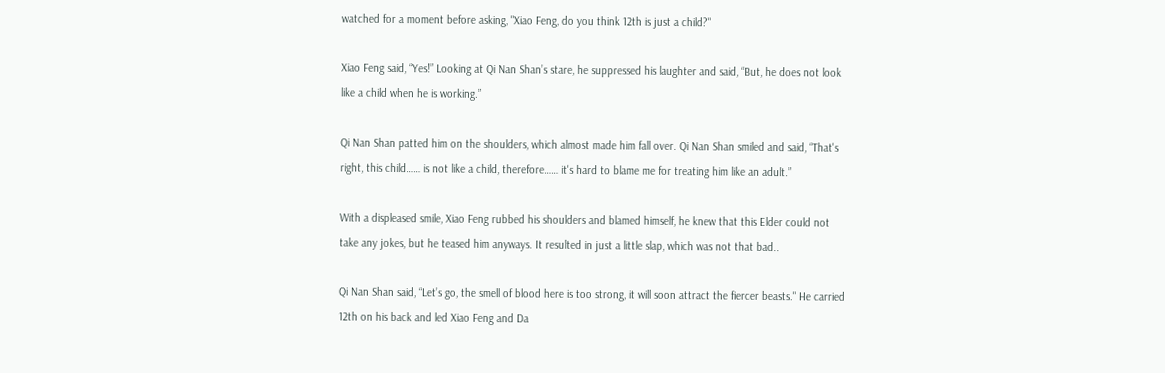watched for a moment before asking, "Xiao Feng, do you think 12th is just a child?"

Xiao Feng said, “Yes!” Looking at Qi Nan Shan’s stare, he suppressed his laughter and said, “But, he does not look like a child when he is working.”

Qi Nan Shan patted him on the shoulders, which almost made him fall over. Qi Nan Shan smiled and said, “That's right, this child…… is not like a child, therefore…… it's hard to blame me for treating him like an adult.”

With a displeased smile, Xiao Feng rubbed his shoulders and blamed himself, he knew that this Elder could not take any jokes, but he teased him anyways. It resulted in just a little slap, which was not that bad..

Qi Nan Shan said, “Let’s go, the smell of blood here is too strong, it will soon attract the fiercer beasts." He carried 12th on his back and led Xiao Feng and Da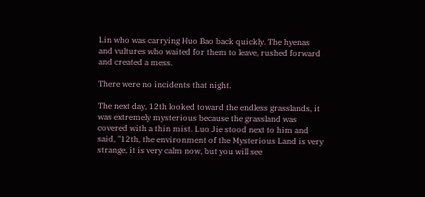Lin who was carrying Huo Bao back quickly. The hyenas and vultures who waited for them to leave, rushed forward and created a mess.

There were no incidents that night.

The next day, 12th looked toward the endless grasslands, it was extremely mysterious because the grassland was covered with a thin mist. Luo Jie stood next to him and said, "12th, the environment of the Mysterious Land is very strange, it is very calm now, but you will see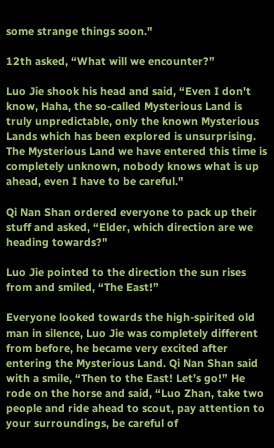some strange things soon."

12th asked, “What will we encounter?”

Luo Jie shook his head and said, “Even I don't know, Haha, the so-called Mysterious Land is truly unpredictable, only the known Mysterious Lands which has been explored is unsurprising. The Mysterious Land we have entered this time is completely unknown, nobody knows what is up ahead, even I have to be careful."

Qi Nan Shan ordered everyone to pack up their stuff and asked, “Elder, which direction are we heading towards?"

Luo Jie pointed to the direction the sun rises from and smiled, “The East!”

Everyone looked towards the high-spirited old man in silence, Luo Jie was completely different from before, he became very excited after entering the Mysterious Land. Qi Nan Shan said with a smile, “Then to the East! Let’s go!” He rode on the horse and said, “Luo Zhan, take two people and ride ahead to scout, pay attention to your surroundings, be careful of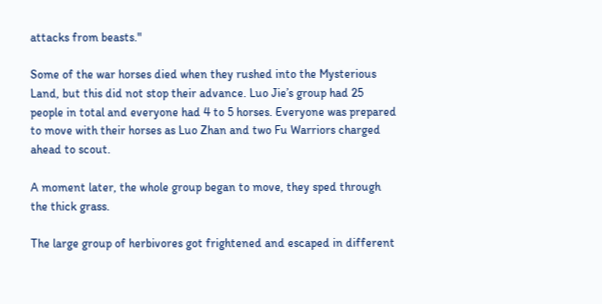attacks from beasts."

Some of the war horses died when they rushed into the Mysterious Land, but this did not stop their advance. Luo Jie’s group had 25 people in total and everyone had 4 to 5 horses. Everyone was prepared to move with their horses as Luo Zhan and two Fu Warriors charged ahead to scout.

A moment later, the whole group began to move, they sped through the thick grass.

The large group of herbivores got frightened and escaped in different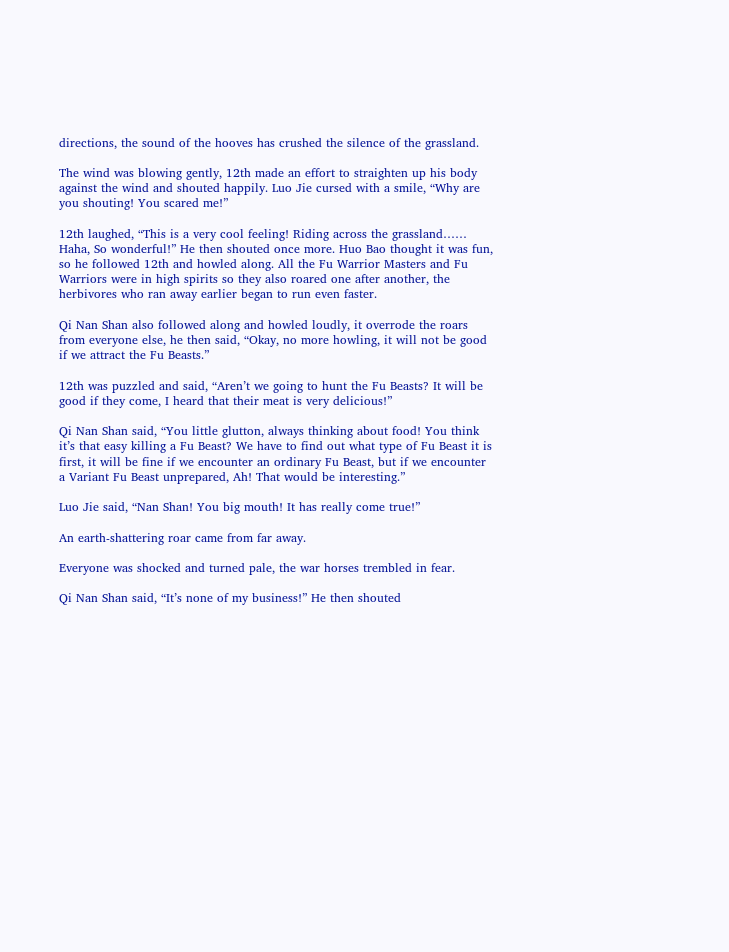directions, the sound of the hooves has crushed the silence of the grassland.

The wind was blowing gently, 12th made an effort to straighten up his body against the wind and shouted happily. Luo Jie cursed with a smile, “Why are you shouting! You scared me!”

12th laughed, “This is a very cool feeling! Riding across the grassland…… Haha, So wonderful!” He then shouted once more. Huo Bao thought it was fun, so he followed 12th and howled along. All the Fu Warrior Masters and Fu Warriors were in high spirits so they also roared one after another, the herbivores who ran away earlier began to run even faster.

Qi Nan Shan also followed along and howled loudly, it overrode the roars from everyone else, he then said, “Okay, no more howling, it will not be good if we attract the Fu Beasts.”

12th was puzzled and said, “Aren’t we going to hunt the Fu Beasts? It will be good if they come, I heard that their meat is very delicious!”

Qi Nan Shan said, “You little glutton, always thinking about food! You think it’s that easy killing a Fu Beast? We have to find out what type of Fu Beast it is first, it will be fine if we encounter an ordinary Fu Beast, but if we encounter a Variant Fu Beast unprepared, Ah! That would be interesting.”

Luo Jie said, “Nan Shan! You big mouth! It has really come true!”

An earth-shattering roar came from far away.

Everyone was shocked and turned pale, the war horses trembled in fear.

Qi Nan Shan said, “It’s none of my business!” He then shouted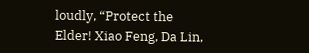loudly, “Protect the Elder! Xiao Feng, Da Lin,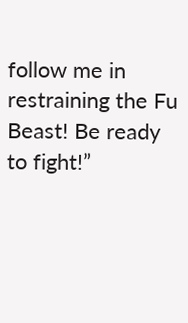follow me in restraining the Fu Beast! Be ready to fight!”